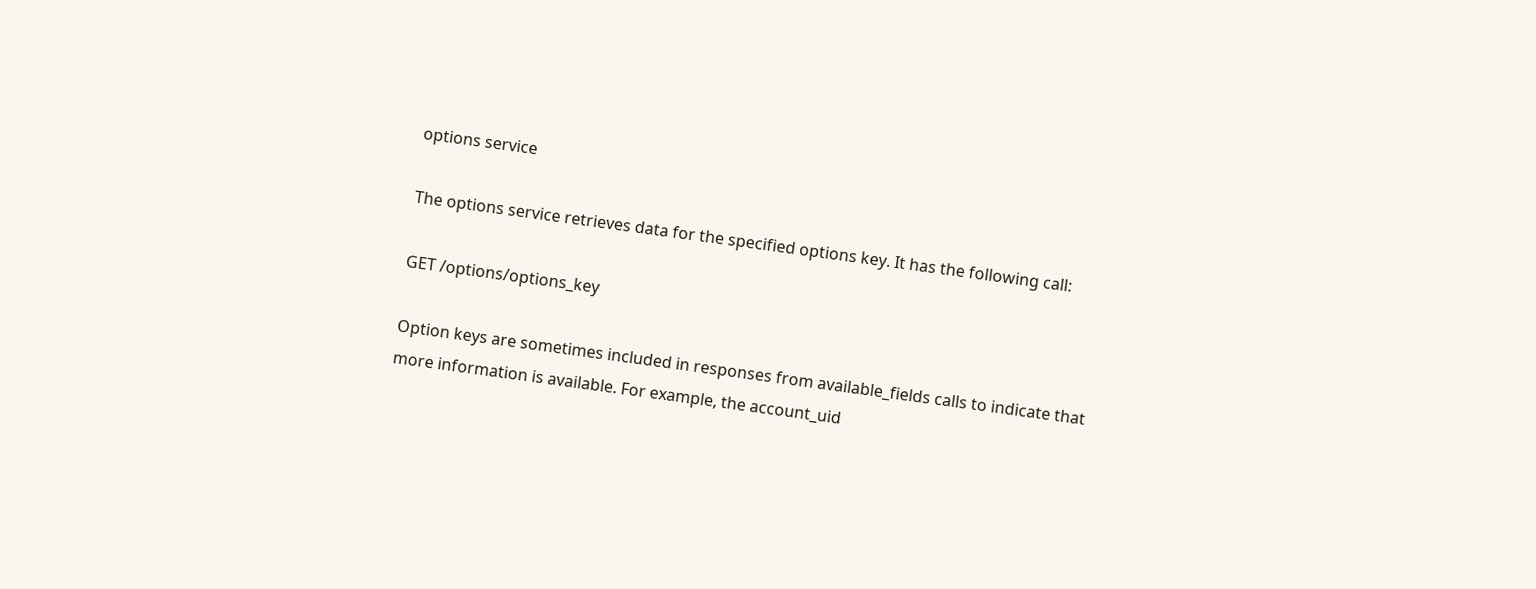options service

The options service retrieves data for the specified options key. It has the following call:

GET /options/options_key

Option keys are sometimes included in responses from available_fields calls to indicate that more information is available. For example, the account_uid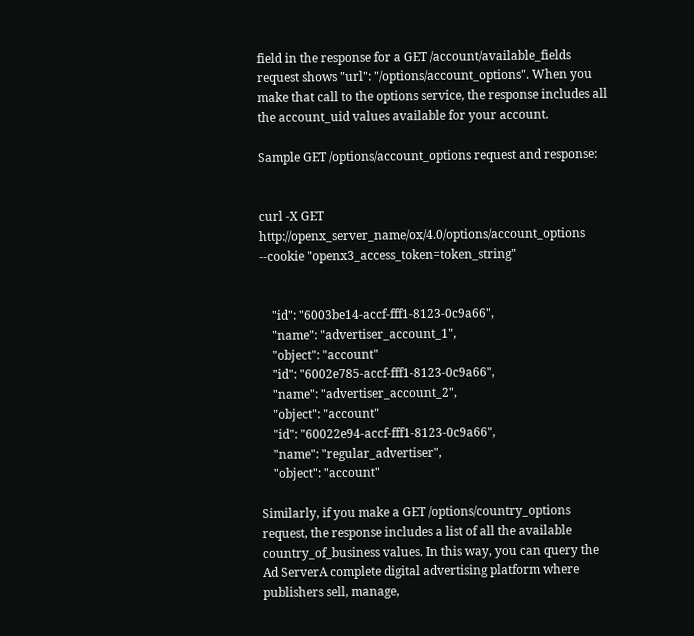field in the response for a GET /account/available_fields request shows "url": "/options/account_options". When you make that call to the options service, the response includes all the account_uid values available for your account.

Sample GET /options/account_options request and response:


curl -X GET http://openx_server_name/ox/4.0/options/account_options --cookie "openx3_access_token=token_string"


    "id": "6003be14-accf-fff1-8123-0c9a66",
    "name": "advertiser_account_1",
    "object": "account"
    "id": "6002e785-accf-fff1-8123-0c9a66",
    "name": "advertiser_account_2",
    "object": "account"
    "id": "60022e94-accf-fff1-8123-0c9a66",
    "name": "regular_advertiser",
    "object": "account"

Similarly, if you make a GET /options/country_options request, the response includes a list of all the available country_of_business values. In this way, you can query the Ad ServerA complete digital advertising platform where publishers sell, manage,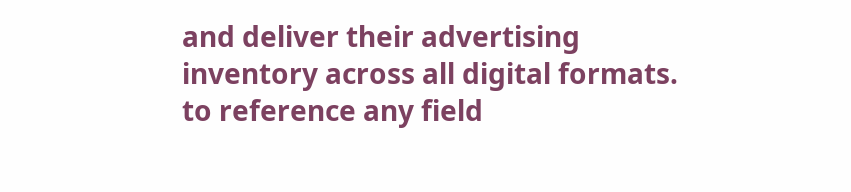and deliver their advertising inventory across all digital formats. to reference any field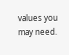values you may need.